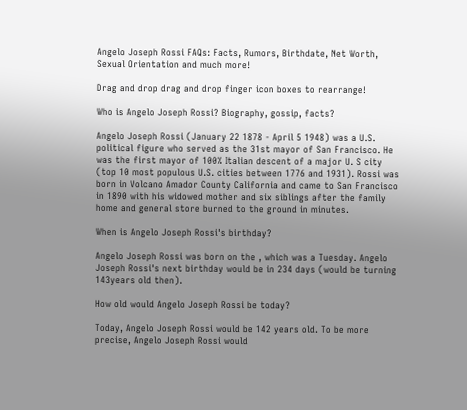Angelo Joseph Rossi FAQs: Facts, Rumors, Birthdate, Net Worth, Sexual Orientation and much more!

Drag and drop drag and drop finger icon boxes to rearrange!

Who is Angelo Joseph Rossi? Biography, gossip, facts?

Angelo Joseph Rossi (January 22 1878 - April 5 1948) was a U.S. political figure who served as the 31st mayor of San Francisco. He was the first mayor of 100% Italian descent of a major U. S city (top 10 most populous U.S. cities between 1776 and 1931). Rossi was born in Volcano Amador County California and came to San Francisco in 1890 with his widowed mother and six siblings after the family home and general store burned to the ground in minutes.

When is Angelo Joseph Rossi's birthday?

Angelo Joseph Rossi was born on the , which was a Tuesday. Angelo Joseph Rossi's next birthday would be in 234 days (would be turning 143years old then).

How old would Angelo Joseph Rossi be today?

Today, Angelo Joseph Rossi would be 142 years old. To be more precise, Angelo Joseph Rossi would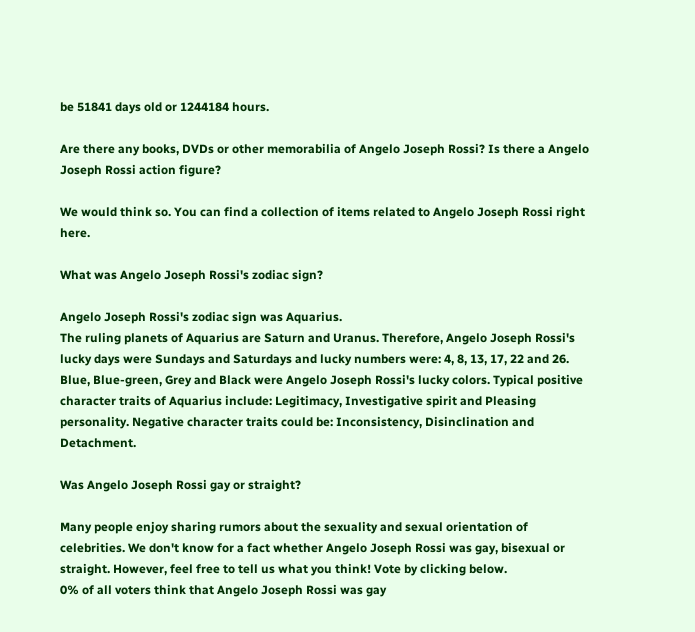be 51841 days old or 1244184 hours.

Are there any books, DVDs or other memorabilia of Angelo Joseph Rossi? Is there a Angelo Joseph Rossi action figure?

We would think so. You can find a collection of items related to Angelo Joseph Rossi right here.

What was Angelo Joseph Rossi's zodiac sign?

Angelo Joseph Rossi's zodiac sign was Aquarius.
The ruling planets of Aquarius are Saturn and Uranus. Therefore, Angelo Joseph Rossi's lucky days were Sundays and Saturdays and lucky numbers were: 4, 8, 13, 17, 22 and 26. Blue, Blue-green, Grey and Black were Angelo Joseph Rossi's lucky colors. Typical positive character traits of Aquarius include: Legitimacy, Investigative spirit and Pleasing personality. Negative character traits could be: Inconsistency, Disinclination and Detachment.

Was Angelo Joseph Rossi gay or straight?

Many people enjoy sharing rumors about the sexuality and sexual orientation of celebrities. We don't know for a fact whether Angelo Joseph Rossi was gay, bisexual or straight. However, feel free to tell us what you think! Vote by clicking below.
0% of all voters think that Angelo Joseph Rossi was gay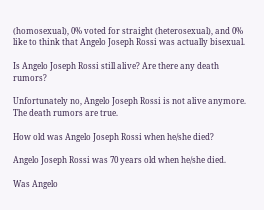(homosexual), 0% voted for straight (heterosexual), and 0% like to think that Angelo Joseph Rossi was actually bisexual.

Is Angelo Joseph Rossi still alive? Are there any death rumors?

Unfortunately no, Angelo Joseph Rossi is not alive anymore. The death rumors are true.

How old was Angelo Joseph Rossi when he/she died?

Angelo Joseph Rossi was 70 years old when he/she died.

Was Angelo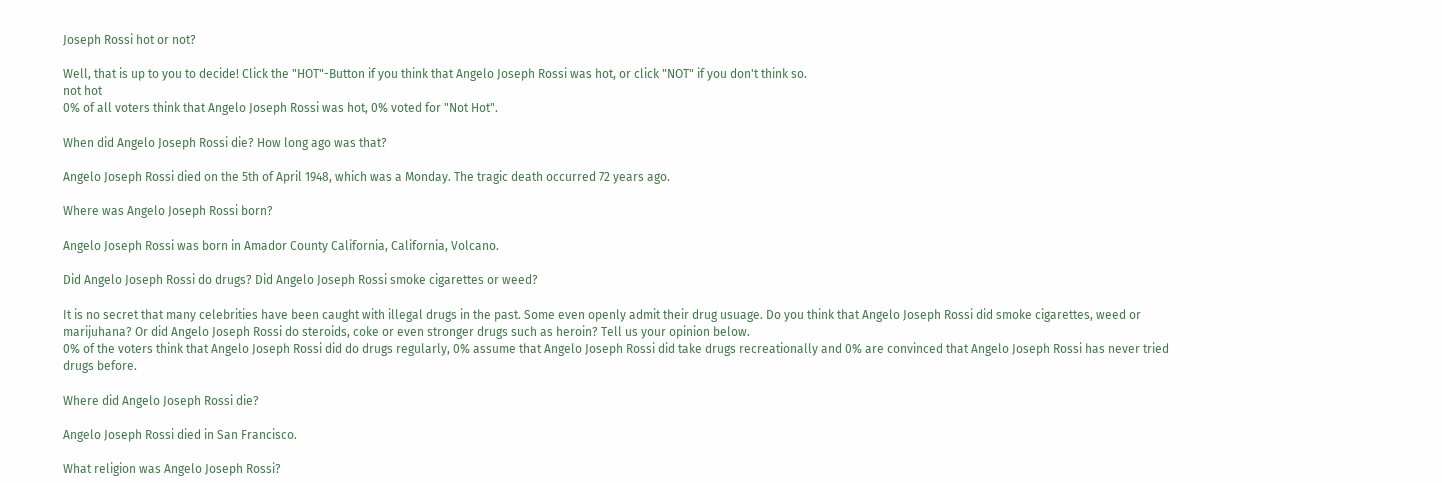Joseph Rossi hot or not?

Well, that is up to you to decide! Click the "HOT"-Button if you think that Angelo Joseph Rossi was hot, or click "NOT" if you don't think so.
not hot
0% of all voters think that Angelo Joseph Rossi was hot, 0% voted for "Not Hot".

When did Angelo Joseph Rossi die? How long ago was that?

Angelo Joseph Rossi died on the 5th of April 1948, which was a Monday. The tragic death occurred 72 years ago.

Where was Angelo Joseph Rossi born?

Angelo Joseph Rossi was born in Amador County California, California, Volcano.

Did Angelo Joseph Rossi do drugs? Did Angelo Joseph Rossi smoke cigarettes or weed?

It is no secret that many celebrities have been caught with illegal drugs in the past. Some even openly admit their drug usuage. Do you think that Angelo Joseph Rossi did smoke cigarettes, weed or marijuhana? Or did Angelo Joseph Rossi do steroids, coke or even stronger drugs such as heroin? Tell us your opinion below.
0% of the voters think that Angelo Joseph Rossi did do drugs regularly, 0% assume that Angelo Joseph Rossi did take drugs recreationally and 0% are convinced that Angelo Joseph Rossi has never tried drugs before.

Where did Angelo Joseph Rossi die?

Angelo Joseph Rossi died in San Francisco.

What religion was Angelo Joseph Rossi?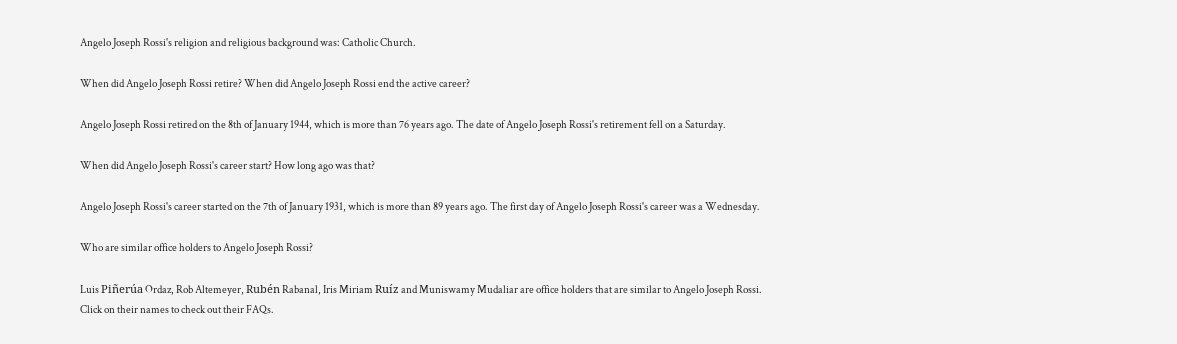Angelo Joseph Rossi's religion and religious background was: Catholic Church.

When did Angelo Joseph Rossi retire? When did Angelo Joseph Rossi end the active career?

Angelo Joseph Rossi retired on the 8th of January 1944, which is more than 76 years ago. The date of Angelo Joseph Rossi's retirement fell on a Saturday.

When did Angelo Joseph Rossi's career start? How long ago was that?

Angelo Joseph Rossi's career started on the 7th of January 1931, which is more than 89 years ago. The first day of Angelo Joseph Rossi's career was a Wednesday.

Who are similar office holders to Angelo Joseph Rossi?

Luis Piñerúa Ordaz, Rob Altemeyer, Rubén Rabanal, Iris Miriam Ruíz and Muniswamy Mudaliar are office holders that are similar to Angelo Joseph Rossi. Click on their names to check out their FAQs.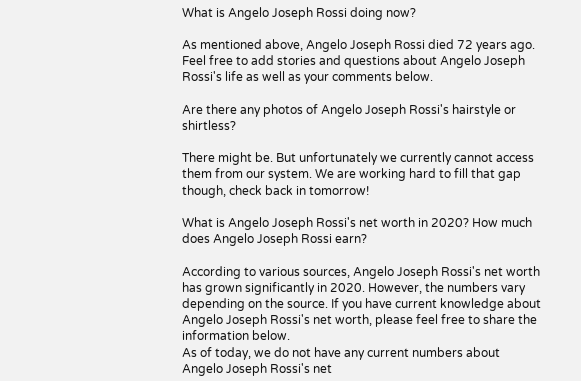What is Angelo Joseph Rossi doing now?

As mentioned above, Angelo Joseph Rossi died 72 years ago. Feel free to add stories and questions about Angelo Joseph Rossi's life as well as your comments below.

Are there any photos of Angelo Joseph Rossi's hairstyle or shirtless?

There might be. But unfortunately we currently cannot access them from our system. We are working hard to fill that gap though, check back in tomorrow!

What is Angelo Joseph Rossi's net worth in 2020? How much does Angelo Joseph Rossi earn?

According to various sources, Angelo Joseph Rossi's net worth has grown significantly in 2020. However, the numbers vary depending on the source. If you have current knowledge about Angelo Joseph Rossi's net worth, please feel free to share the information below.
As of today, we do not have any current numbers about Angelo Joseph Rossi's net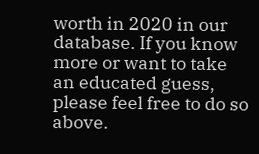worth in 2020 in our database. If you know more or want to take an educated guess, please feel free to do so above.